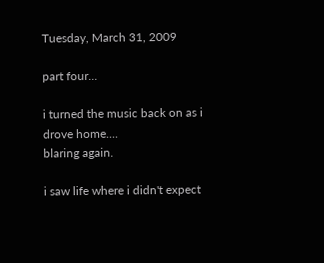Tuesday, March 31, 2009

part four...

i turned the music back on as i drove home....
blaring again.

i saw life where i didn't expect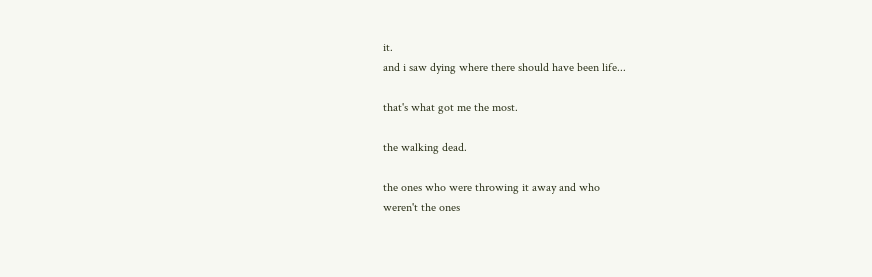it.
and i saw dying where there should have been life...

that's what got me the most.

the walking dead.

the ones who were throwing it away and who
weren't the ones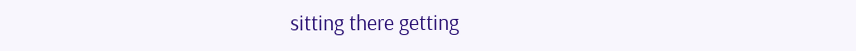sitting there getting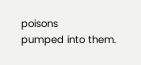poisons
pumped into them.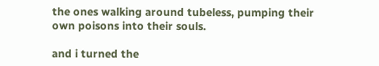the ones walking around tubeless, pumping their
own poisons into their souls.

and i turned the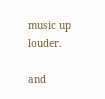music up louder.

and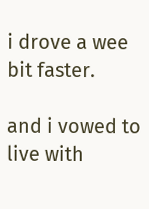i drove a wee bit faster.

and i vowed to live with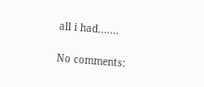all i had.......

No comments: